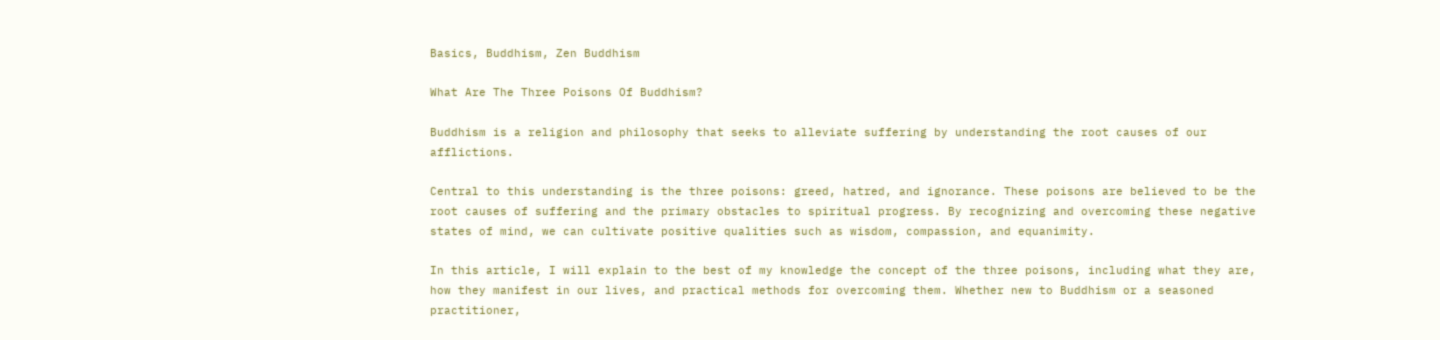Basics, Buddhism, Zen Buddhism

What Are The Three Poisons Of Buddhism?

Buddhism is a religion and philosophy that seeks to alleviate suffering by understanding the root causes of our afflictions.

Central to this understanding is the three poisons: greed, hatred, and ignorance. These poisons are believed to be the root causes of suffering and the primary obstacles to spiritual progress. By recognizing and overcoming these negative states of mind, we can cultivate positive qualities such as wisdom, compassion, and equanimity.

In this article, I will explain to the best of my knowledge the concept of the three poisons, including what they are, how they manifest in our lives, and practical methods for overcoming them. Whether new to Buddhism or a seasoned practitioner,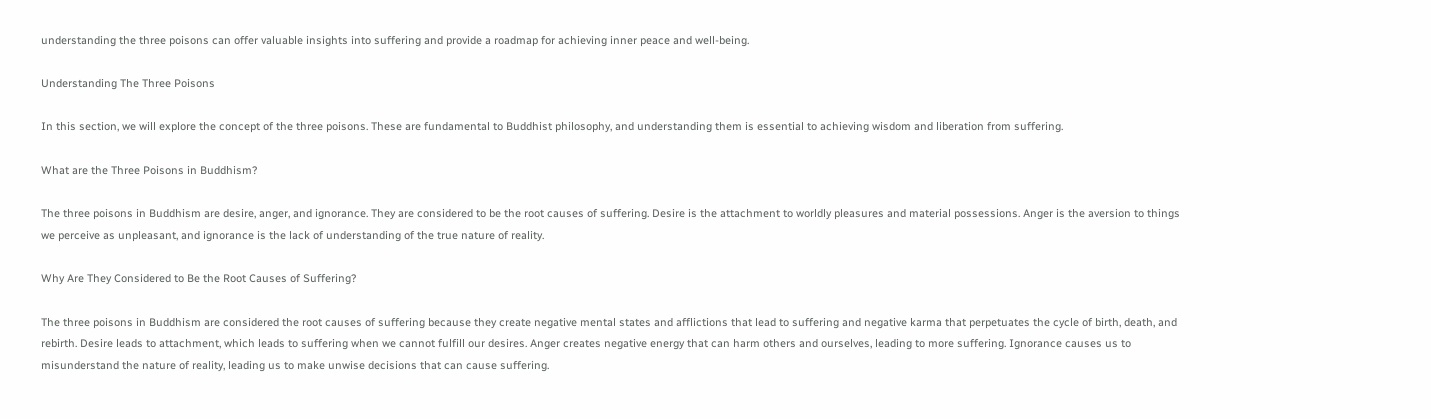understanding the three poisons can offer valuable insights into suffering and provide a roadmap for achieving inner peace and well-being.

Understanding The Three Poisons

In this section, we will explore the concept of the three poisons. These are fundamental to Buddhist philosophy, and understanding them is essential to achieving wisdom and liberation from suffering.

What are the Three Poisons in Buddhism?

The three poisons in Buddhism are desire, anger, and ignorance. They are considered to be the root causes of suffering. Desire is the attachment to worldly pleasures and material possessions. Anger is the aversion to things we perceive as unpleasant, and ignorance is the lack of understanding of the true nature of reality.

Why Are They Considered to Be the Root Causes of Suffering?

The three poisons in Buddhism are considered the root causes of suffering because they create negative mental states and afflictions that lead to suffering and negative karma that perpetuates the cycle of birth, death, and rebirth. Desire leads to attachment, which leads to suffering when we cannot fulfill our desires. Anger creates negative energy that can harm others and ourselves, leading to more suffering. Ignorance causes us to misunderstand the nature of reality, leading us to make unwise decisions that can cause suffering.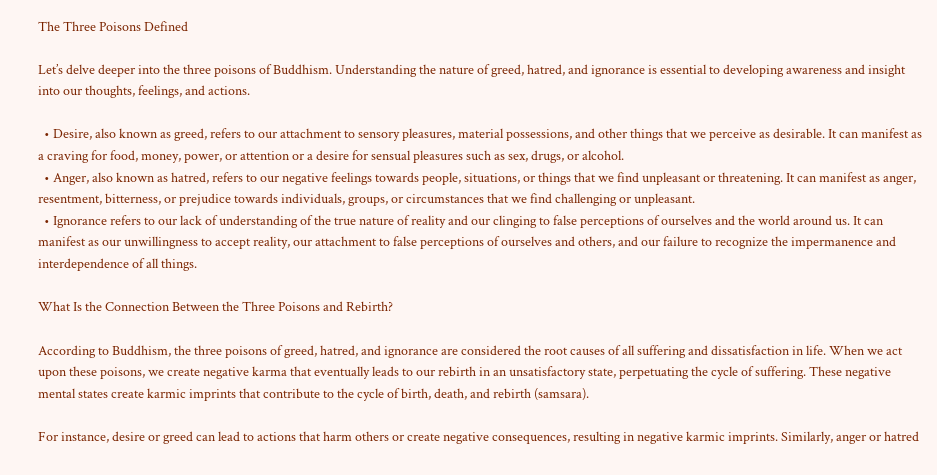The Three Poisons Defined

Let’s delve deeper into the three poisons of Buddhism. Understanding the nature of greed, hatred, and ignorance is essential to developing awareness and insight into our thoughts, feelings, and actions.

  • Desire, also known as greed, refers to our attachment to sensory pleasures, material possessions, and other things that we perceive as desirable. It can manifest as a craving for food, money, power, or attention or a desire for sensual pleasures such as sex, drugs, or alcohol.
  • Anger, also known as hatred, refers to our negative feelings towards people, situations, or things that we find unpleasant or threatening. It can manifest as anger, resentment, bitterness, or prejudice towards individuals, groups, or circumstances that we find challenging or unpleasant.
  • Ignorance refers to our lack of understanding of the true nature of reality and our clinging to false perceptions of ourselves and the world around us. It can manifest as our unwillingness to accept reality, our attachment to false perceptions of ourselves and others, and our failure to recognize the impermanence and interdependence of all things.

What Is the Connection Between the Three Poisons and Rebirth?

According to Buddhism, the three poisons of greed, hatred, and ignorance are considered the root causes of all suffering and dissatisfaction in life. When we act upon these poisons, we create negative karma that eventually leads to our rebirth in an unsatisfactory state, perpetuating the cycle of suffering. These negative mental states create karmic imprints that contribute to the cycle of birth, death, and rebirth (samsara).

For instance, desire or greed can lead to actions that harm others or create negative consequences, resulting in negative karmic imprints. Similarly, anger or hatred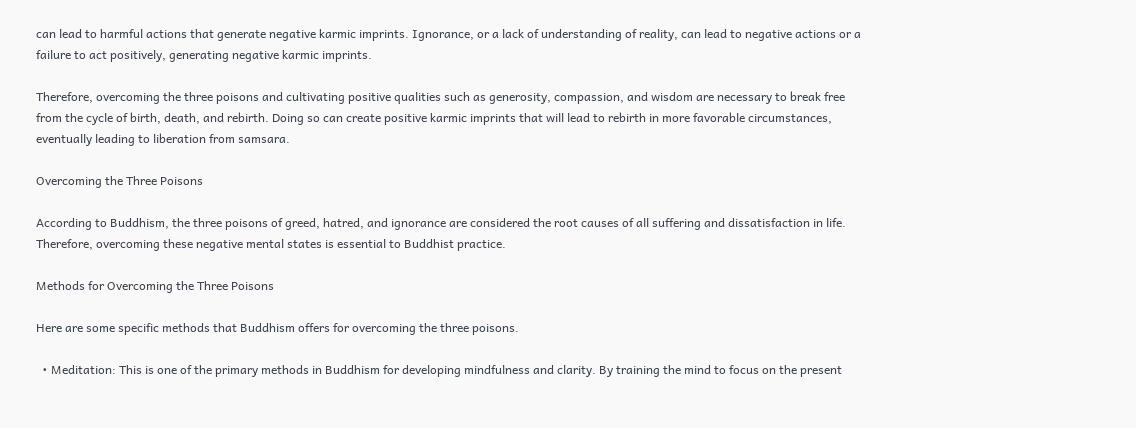can lead to harmful actions that generate negative karmic imprints. Ignorance, or a lack of understanding of reality, can lead to negative actions or a failure to act positively, generating negative karmic imprints.

Therefore, overcoming the three poisons and cultivating positive qualities such as generosity, compassion, and wisdom are necessary to break free from the cycle of birth, death, and rebirth. Doing so can create positive karmic imprints that will lead to rebirth in more favorable circumstances, eventually leading to liberation from samsara.

Overcoming the Three Poisons

According to Buddhism, the three poisons of greed, hatred, and ignorance are considered the root causes of all suffering and dissatisfaction in life. Therefore, overcoming these negative mental states is essential to Buddhist practice.

Methods for Overcoming the Three Poisons

Here are some specific methods that Buddhism offers for overcoming the three poisons.

  • Meditation: This is one of the primary methods in Buddhism for developing mindfulness and clarity. By training the mind to focus on the present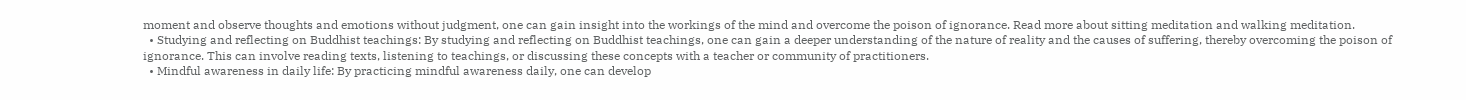moment and observe thoughts and emotions without judgment, one can gain insight into the workings of the mind and overcome the poison of ignorance. Read more about sitting meditation and walking meditation.
  • Studying and reflecting on Buddhist teachings: By studying and reflecting on Buddhist teachings, one can gain a deeper understanding of the nature of reality and the causes of suffering, thereby overcoming the poison of ignorance. This can involve reading texts, listening to teachings, or discussing these concepts with a teacher or community of practitioners.
  • Mindful awareness in daily life: By practicing mindful awareness daily, one can develop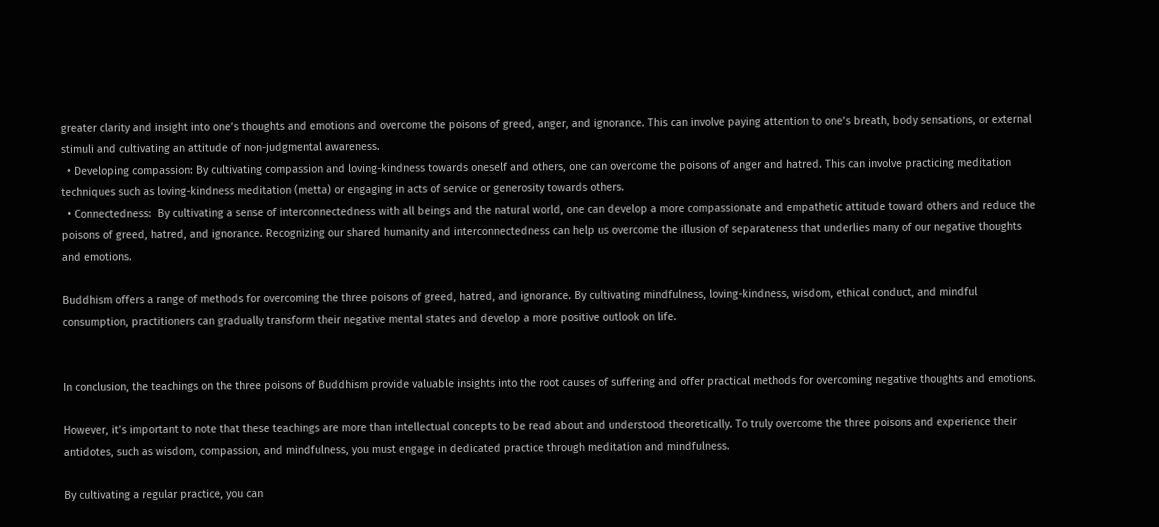greater clarity and insight into one’s thoughts and emotions and overcome the poisons of greed, anger, and ignorance. This can involve paying attention to one’s breath, body sensations, or external stimuli and cultivating an attitude of non-judgmental awareness.
  • Developing compassion: By cultivating compassion and loving-kindness towards oneself and others, one can overcome the poisons of anger and hatred. This can involve practicing meditation techniques such as loving-kindness meditation (metta) or engaging in acts of service or generosity towards others.
  • Connectedness:  By cultivating a sense of interconnectedness with all beings and the natural world, one can develop a more compassionate and empathetic attitude toward others and reduce the poisons of greed, hatred, and ignorance. Recognizing our shared humanity and interconnectedness can help us overcome the illusion of separateness that underlies many of our negative thoughts and emotions.

Buddhism offers a range of methods for overcoming the three poisons of greed, hatred, and ignorance. By cultivating mindfulness, loving-kindness, wisdom, ethical conduct, and mindful consumption, practitioners can gradually transform their negative mental states and develop a more positive outlook on life.


In conclusion, the teachings on the three poisons of Buddhism provide valuable insights into the root causes of suffering and offer practical methods for overcoming negative thoughts and emotions.

However, it’s important to note that these teachings are more than intellectual concepts to be read about and understood theoretically. To truly overcome the three poisons and experience their antidotes, such as wisdom, compassion, and mindfulness, you must engage in dedicated practice through meditation and mindfulness.

By cultivating a regular practice, you can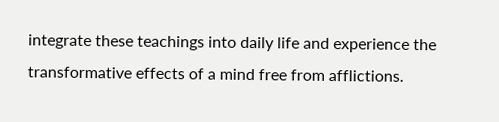integrate these teachings into daily life and experience the transformative effects of a mind free from afflictions.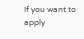If you want to apply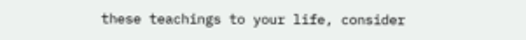these teachings to your life, consider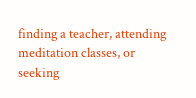finding a teacher, attending meditation classes, or seeking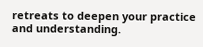retreats to deepen your practice and understanding.